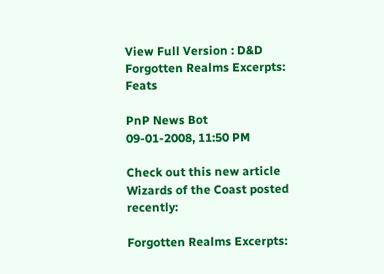View Full Version : D&D Forgotten Realms Excerpts: Feats

PnP News Bot
09-01-2008, 11:50 PM

Check out this new article Wizards of the Coast posted recently:

Forgotten Realms Excerpts: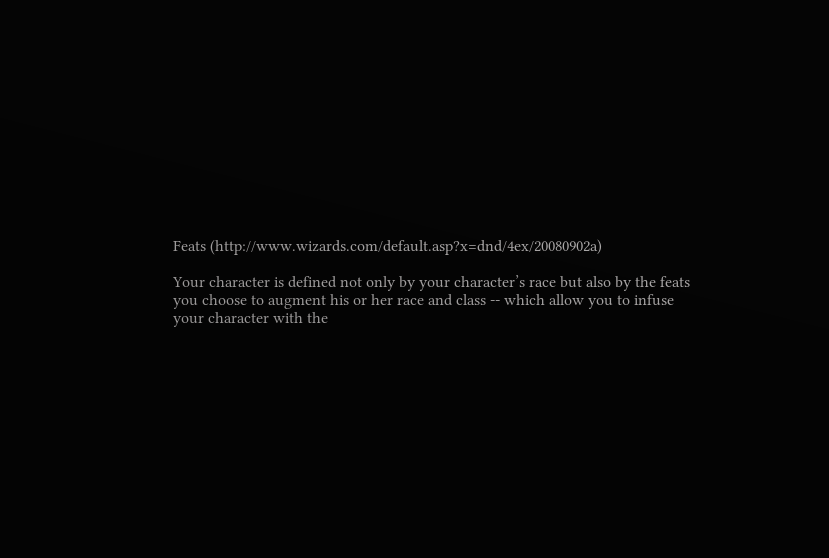Feats (http://www.wizards.com/default.asp?x=dnd/4ex/20080902a)

Your character is defined not only by your character’s race but also by the feats you choose to augment his or her race and class -- which allow you to infuse your character with the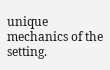unique mechanics of the setting.